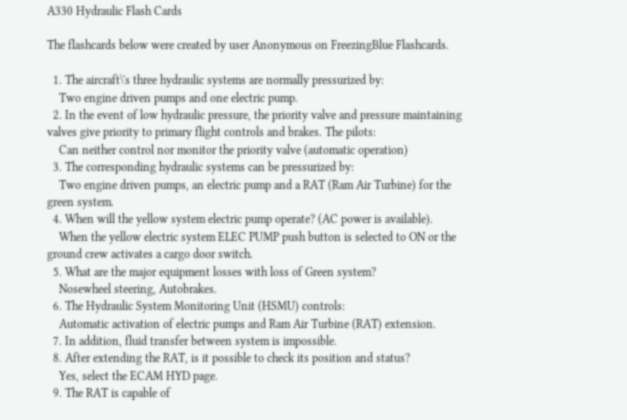A330 Hydraulic Flash Cards

The flashcards below were created by user Anonymous on FreezingBlue Flashcards.

  1. The aircraft\'s three hydraulic systems are normally pressurized by:
    Two engine driven pumps and one electric pump.
  2. In the event of low hydraulic pressure, the priority valve and pressure maintaining valves give priority to primary flight controls and brakes. The pilots:
    Can neither control nor monitor the priority valve (automatic operation)
  3. The corresponding hydraulic systems can be pressurized by:
    Two engine driven pumps, an electric pump and a RAT (Ram Air Turbine) for the green system.
  4. When will the yellow system electric pump operate? (AC power is available).
    When the yellow electric system ELEC PUMP push button is selected to ON or the ground crew activates a cargo door switch.
  5. What are the major equipment losses with loss of Green system?
    Nosewheel steering, Autobrakes.
  6. The Hydraulic System Monitoring Unit (HSMU) controls:
    Automatic activation of electric pumps and Ram Air Turbine (RAT) extension.
  7. In addition, fluid transfer between system is impossible.
  8. After extending the RAT, is it possible to check its position and status?
    Yes, select the ECAM HYD page.
  9. The RAT is capable of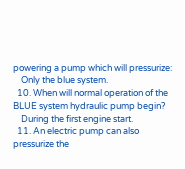powering a pump which will pressurize:
    Only the blue system.
  10. When will normal operation of the BLUE system hydraulic pump begin?
    During the first engine start.
  11. An electric pump can also pressurize the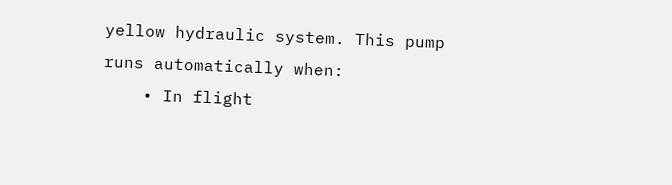yellow hydraulic system. This pump runs automatically when:
    • In flight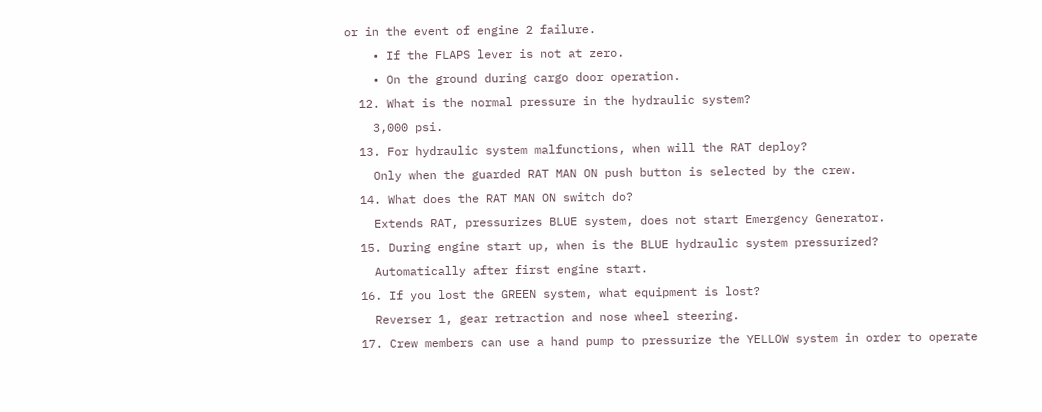or in the event of engine 2 failure.
    • If the FLAPS lever is not at zero.
    • On the ground during cargo door operation.
  12. What is the normal pressure in the hydraulic system?
    3,000 psi.
  13. For hydraulic system malfunctions, when will the RAT deploy?
    Only when the guarded RAT MAN ON push button is selected by the crew.
  14. What does the RAT MAN ON switch do?
    Extends RAT, pressurizes BLUE system, does not start Emergency Generator.
  15. During engine start up, when is the BLUE hydraulic system pressurized?
    Automatically after first engine start.
  16. If you lost the GREEN system, what equipment is lost?
    Reverser 1, gear retraction and nose wheel steering.
  17. Crew members can use a hand pump to pressurize the YELLOW system in order to operate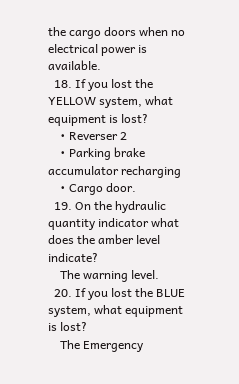the cargo doors when no electrical power is available.
  18. If you lost the YELLOW system, what equipment is lost?
    • Reverser 2
    • Parking brake accumulator recharging
    • Cargo door.
  19. On the hydraulic quantity indicator what does the amber level indicate?
    The warning level.
  20. If you lost the BLUE system, what equipment is lost?
    The Emergency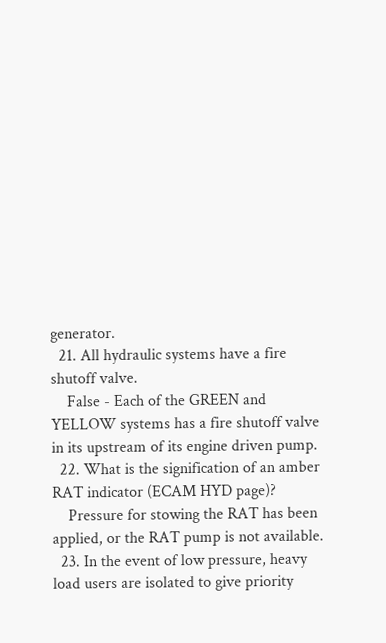generator.
  21. All hydraulic systems have a fire shutoff valve.
    False - Each of the GREEN and YELLOW systems has a fire shutoff valve in its upstream of its engine driven pump.
  22. What is the signification of an amber RAT indicator (ECAM HYD page)?
    Pressure for stowing the RAT has been applied, or the RAT pump is not available.
  23. In the event of low pressure, heavy load users are isolated to give priority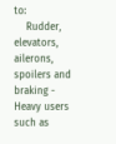to:
    Rudder, elevators, ailerons, spoilers and braking - Heavy users such as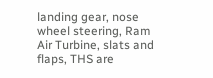landing gear, nose wheel steering, Ram Air Turbine, slats and flaps, THS are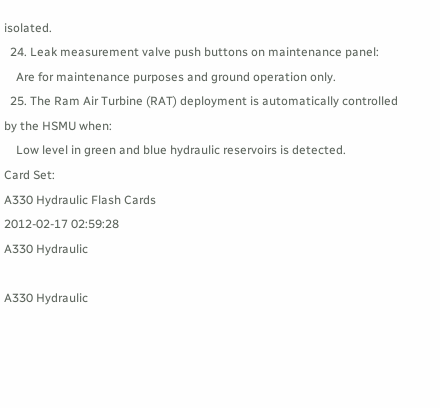isolated.
  24. Leak measurement valve push buttons on maintenance panel:
    Are for maintenance purposes and ground operation only.
  25. The Ram Air Turbine (RAT) deployment is automatically controlled by the HSMU when:
    Low level in green and blue hydraulic reservoirs is detected.
Card Set:
A330 Hydraulic Flash Cards
2012-02-17 02:59:28
A330 Hydraulic

A330 Hydraulic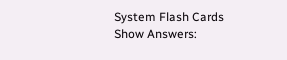System Flash Cards
Show Answers: